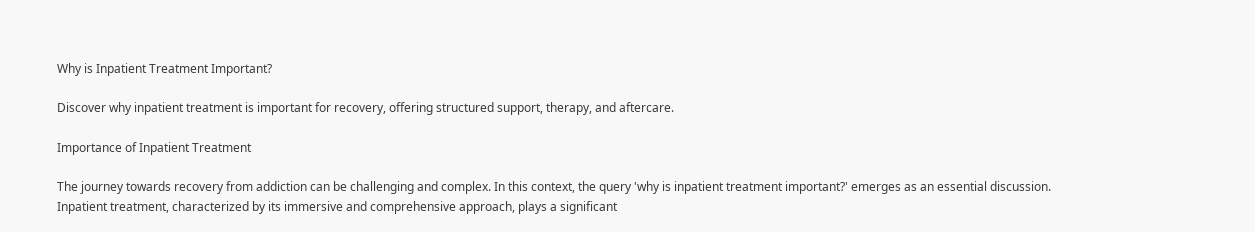Why is Inpatient Treatment Important?

Discover why inpatient treatment is important for recovery, offering structured support, therapy, and aftercare.

Importance of Inpatient Treatment

The journey towards recovery from addiction can be challenging and complex. In this context, the query 'why is inpatient treatment important?' emerges as an essential discussion. Inpatient treatment, characterized by its immersive and comprehensive approach, plays a significant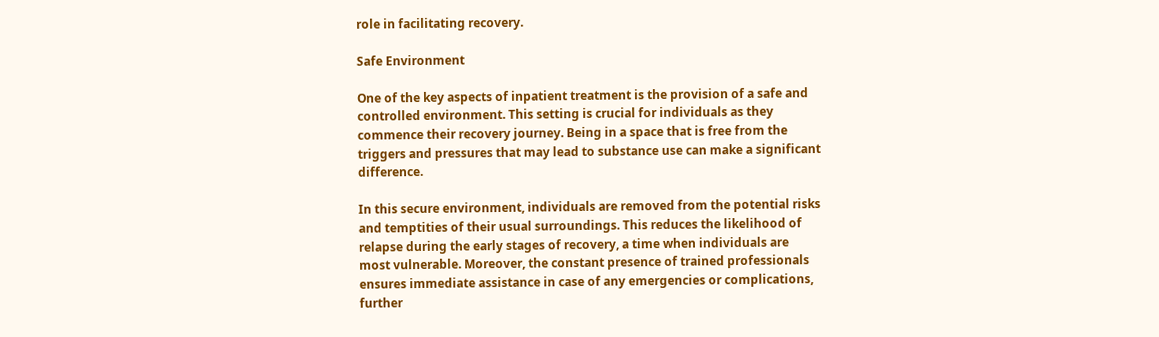role in facilitating recovery.

Safe Environment

One of the key aspects of inpatient treatment is the provision of a safe and controlled environment. This setting is crucial for individuals as they commence their recovery journey. Being in a space that is free from the triggers and pressures that may lead to substance use can make a significant difference.

In this secure environment, individuals are removed from the potential risks and temptities of their usual surroundings. This reduces the likelihood of relapse during the early stages of recovery, a time when individuals are most vulnerable. Moreover, the constant presence of trained professionals ensures immediate assistance in case of any emergencies or complications, further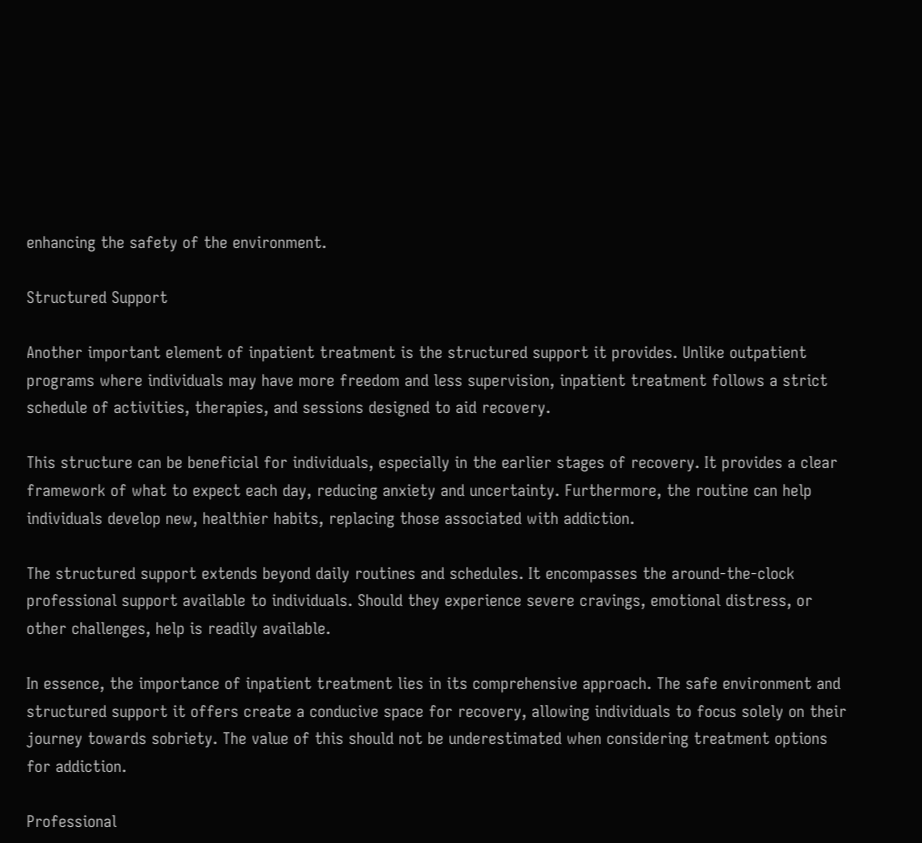enhancing the safety of the environment.

Structured Support

Another important element of inpatient treatment is the structured support it provides. Unlike outpatient programs where individuals may have more freedom and less supervision, inpatient treatment follows a strict schedule of activities, therapies, and sessions designed to aid recovery.

This structure can be beneficial for individuals, especially in the earlier stages of recovery. It provides a clear framework of what to expect each day, reducing anxiety and uncertainty. Furthermore, the routine can help individuals develop new, healthier habits, replacing those associated with addiction.

The structured support extends beyond daily routines and schedules. It encompasses the around-the-clock professional support available to individuals. Should they experience severe cravings, emotional distress, or other challenges, help is readily available.

In essence, the importance of inpatient treatment lies in its comprehensive approach. The safe environment and structured support it offers create a conducive space for recovery, allowing individuals to focus solely on their journey towards sobriety. The value of this should not be underestimated when considering treatment options for addiction.

Professional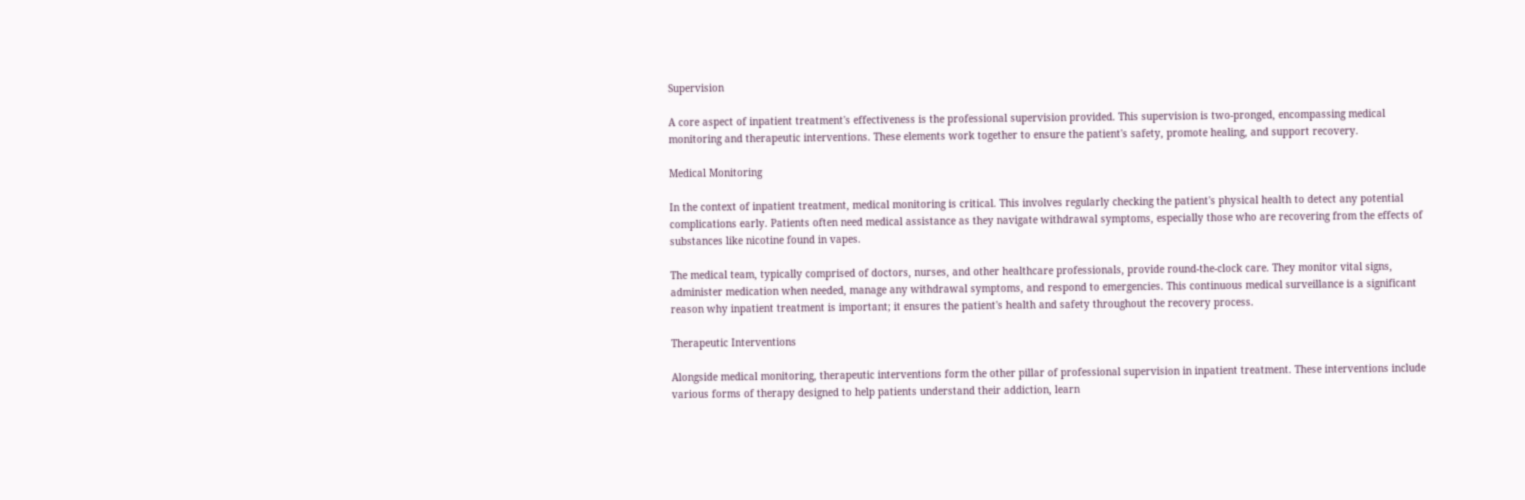Supervision

A core aspect of inpatient treatment's effectiveness is the professional supervision provided. This supervision is two-pronged, encompassing medical monitoring and therapeutic interventions. These elements work together to ensure the patient's safety, promote healing, and support recovery.

Medical Monitoring

In the context of inpatient treatment, medical monitoring is critical. This involves regularly checking the patient's physical health to detect any potential complications early. Patients often need medical assistance as they navigate withdrawal symptoms, especially those who are recovering from the effects of substances like nicotine found in vapes.

The medical team, typically comprised of doctors, nurses, and other healthcare professionals, provide round-the-clock care. They monitor vital signs, administer medication when needed, manage any withdrawal symptoms, and respond to emergencies. This continuous medical surveillance is a significant reason why inpatient treatment is important; it ensures the patient's health and safety throughout the recovery process.

Therapeutic Interventions

Alongside medical monitoring, therapeutic interventions form the other pillar of professional supervision in inpatient treatment. These interventions include various forms of therapy designed to help patients understand their addiction, learn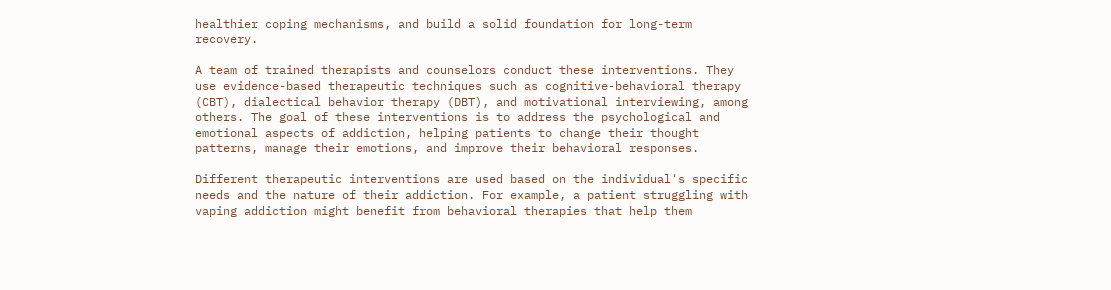healthier coping mechanisms, and build a solid foundation for long-term recovery.

A team of trained therapists and counselors conduct these interventions. They use evidence-based therapeutic techniques such as cognitive-behavioral therapy (CBT), dialectical behavior therapy (DBT), and motivational interviewing, among others. The goal of these interventions is to address the psychological and emotional aspects of addiction, helping patients to change their thought patterns, manage their emotions, and improve their behavioral responses.

Different therapeutic interventions are used based on the individual's specific needs and the nature of their addiction. For example, a patient struggling with vaping addiction might benefit from behavioral therapies that help them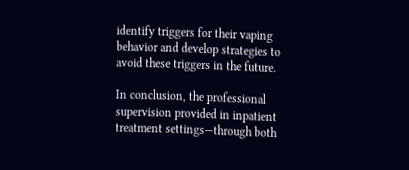identify triggers for their vaping behavior and develop strategies to avoid these triggers in the future.

In conclusion, the professional supervision provided in inpatient treatment settings—through both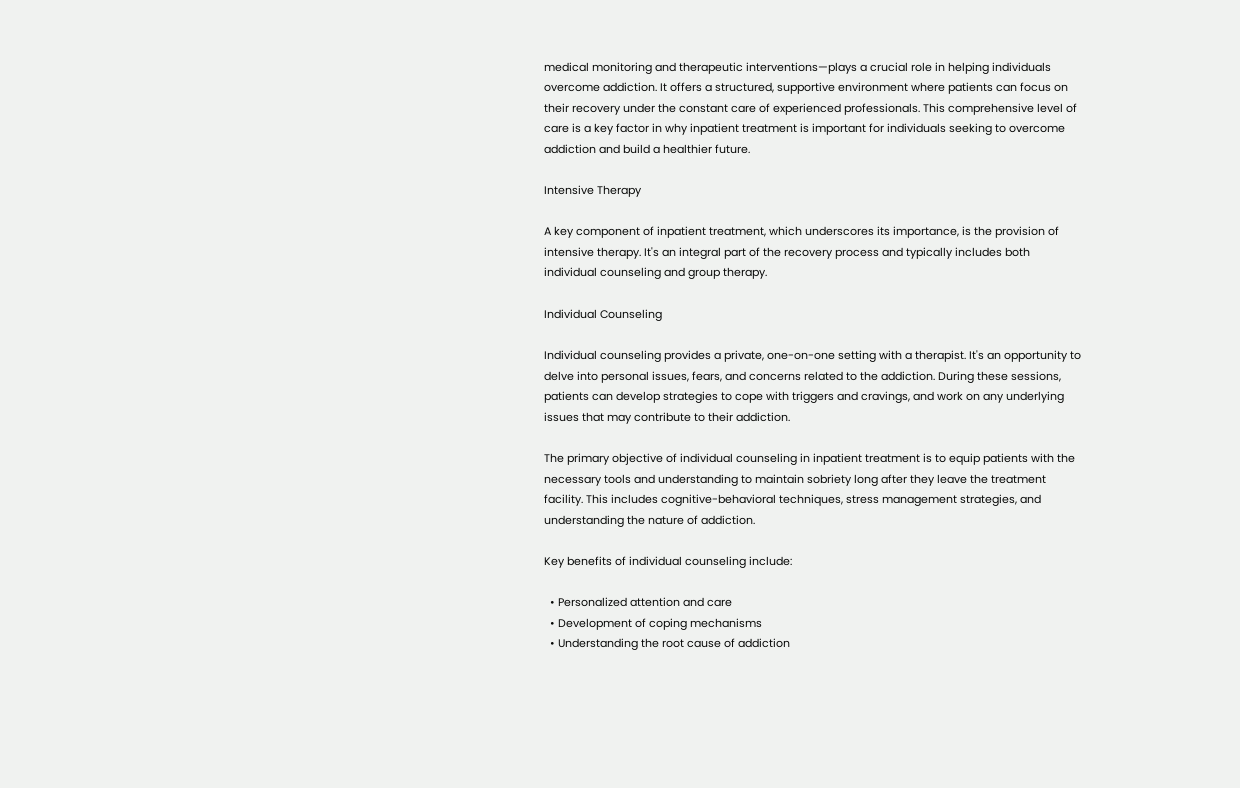medical monitoring and therapeutic interventions—plays a crucial role in helping individuals overcome addiction. It offers a structured, supportive environment where patients can focus on their recovery under the constant care of experienced professionals. This comprehensive level of care is a key factor in why inpatient treatment is important for individuals seeking to overcome addiction and build a healthier future.

Intensive Therapy

A key component of inpatient treatment, which underscores its importance, is the provision of intensive therapy. It's an integral part of the recovery process and typically includes both individual counseling and group therapy.

Individual Counseling

Individual counseling provides a private, one-on-one setting with a therapist. It's an opportunity to delve into personal issues, fears, and concerns related to the addiction. During these sessions, patients can develop strategies to cope with triggers and cravings, and work on any underlying issues that may contribute to their addiction.

The primary objective of individual counseling in inpatient treatment is to equip patients with the necessary tools and understanding to maintain sobriety long after they leave the treatment facility. This includes cognitive-behavioral techniques, stress management strategies, and understanding the nature of addiction.

Key benefits of individual counseling include:

  • Personalized attention and care
  • Development of coping mechanisms
  • Understanding the root cause of addiction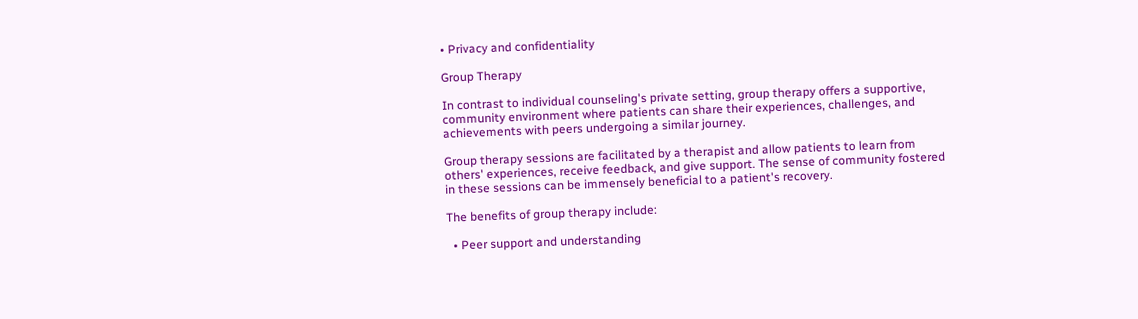• Privacy and confidentiality

Group Therapy

In contrast to individual counseling's private setting, group therapy offers a supportive, community environment where patients can share their experiences, challenges, and achievements with peers undergoing a similar journey.

Group therapy sessions are facilitated by a therapist and allow patients to learn from others' experiences, receive feedback, and give support. The sense of community fostered in these sessions can be immensely beneficial to a patient's recovery.

The benefits of group therapy include:

  • Peer support and understanding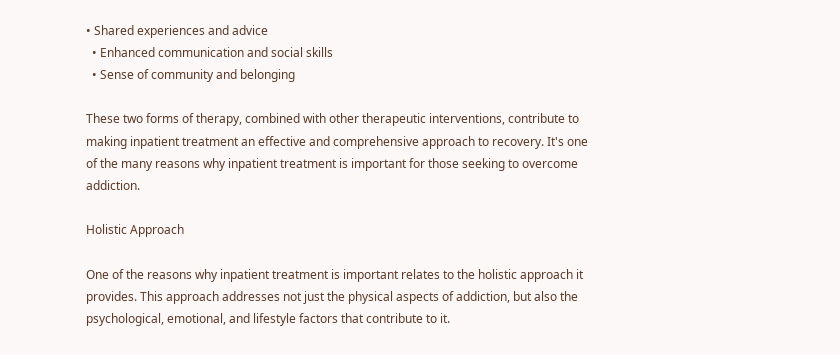• Shared experiences and advice
  • Enhanced communication and social skills
  • Sense of community and belonging

These two forms of therapy, combined with other therapeutic interventions, contribute to making inpatient treatment an effective and comprehensive approach to recovery. It's one of the many reasons why inpatient treatment is important for those seeking to overcome addiction.

Holistic Approach

One of the reasons why inpatient treatment is important relates to the holistic approach it provides. This approach addresses not just the physical aspects of addiction, but also the psychological, emotional, and lifestyle factors that contribute to it.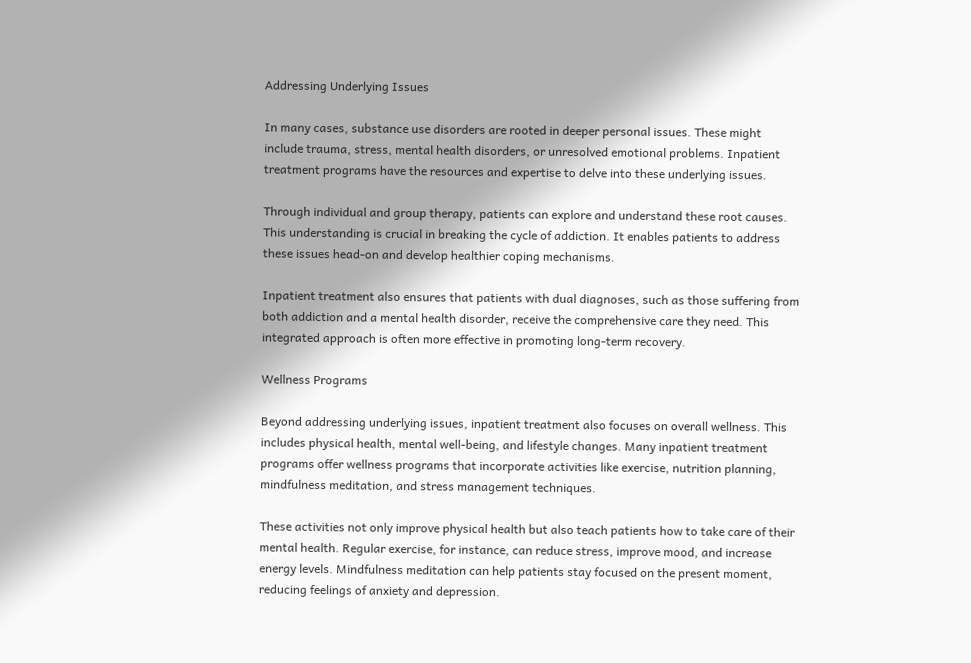Addressing Underlying Issues

In many cases, substance use disorders are rooted in deeper personal issues. These might include trauma, stress, mental health disorders, or unresolved emotional problems. Inpatient treatment programs have the resources and expertise to delve into these underlying issues.

Through individual and group therapy, patients can explore and understand these root causes. This understanding is crucial in breaking the cycle of addiction. It enables patients to address these issues head-on and develop healthier coping mechanisms.

Inpatient treatment also ensures that patients with dual diagnoses, such as those suffering from both addiction and a mental health disorder, receive the comprehensive care they need. This integrated approach is often more effective in promoting long-term recovery.

Wellness Programs

Beyond addressing underlying issues, inpatient treatment also focuses on overall wellness. This includes physical health, mental well-being, and lifestyle changes. Many inpatient treatment programs offer wellness programs that incorporate activities like exercise, nutrition planning, mindfulness meditation, and stress management techniques.

These activities not only improve physical health but also teach patients how to take care of their mental health. Regular exercise, for instance, can reduce stress, improve mood, and increase energy levels. Mindfulness meditation can help patients stay focused on the present moment, reducing feelings of anxiety and depression.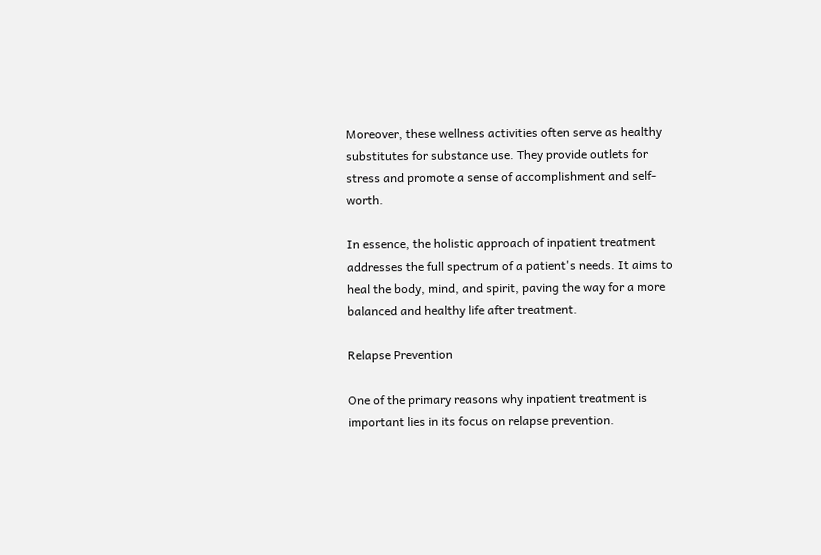Moreover, these wellness activities often serve as healthy substitutes for substance use. They provide outlets for stress and promote a sense of accomplishment and self-worth.

In essence, the holistic approach of inpatient treatment addresses the full spectrum of a patient's needs. It aims to heal the body, mind, and spirit, paving the way for a more balanced and healthy life after treatment.

Relapse Prevention

One of the primary reasons why inpatient treatment is important lies in its focus on relapse prevention.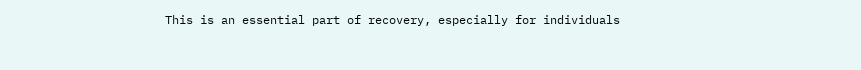This is an essential part of recovery, especially for individuals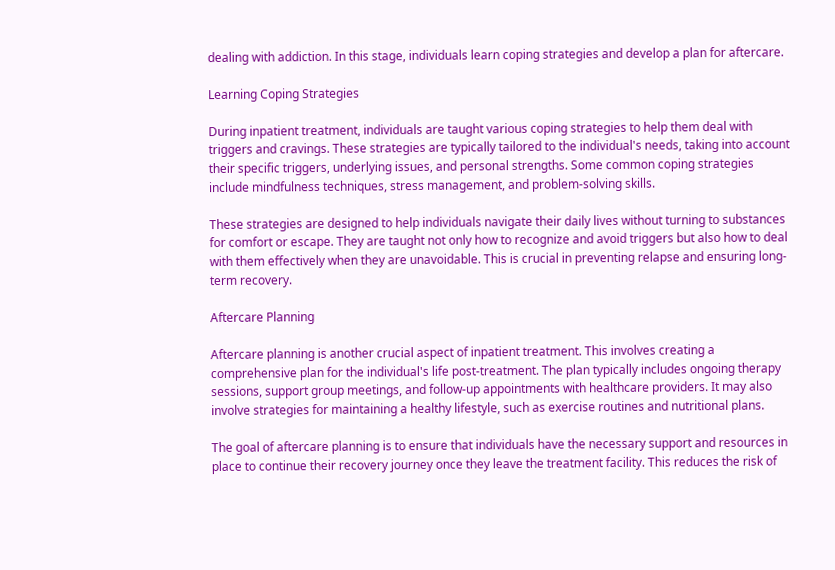dealing with addiction. In this stage, individuals learn coping strategies and develop a plan for aftercare.

Learning Coping Strategies

During inpatient treatment, individuals are taught various coping strategies to help them deal with triggers and cravings. These strategies are typically tailored to the individual's needs, taking into account their specific triggers, underlying issues, and personal strengths. Some common coping strategies include mindfulness techniques, stress management, and problem-solving skills.

These strategies are designed to help individuals navigate their daily lives without turning to substances for comfort or escape. They are taught not only how to recognize and avoid triggers but also how to deal with them effectively when they are unavoidable. This is crucial in preventing relapse and ensuring long-term recovery.

Aftercare Planning

Aftercare planning is another crucial aspect of inpatient treatment. This involves creating a comprehensive plan for the individual's life post-treatment. The plan typically includes ongoing therapy sessions, support group meetings, and follow-up appointments with healthcare providers. It may also involve strategies for maintaining a healthy lifestyle, such as exercise routines and nutritional plans.

The goal of aftercare planning is to ensure that individuals have the necessary support and resources in place to continue their recovery journey once they leave the treatment facility. This reduces the risk of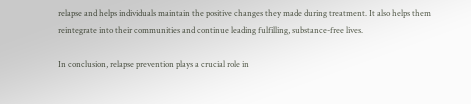relapse and helps individuals maintain the positive changes they made during treatment. It also helps them reintegrate into their communities and continue leading fulfilling, substance-free lives.

In conclusion, relapse prevention plays a crucial role in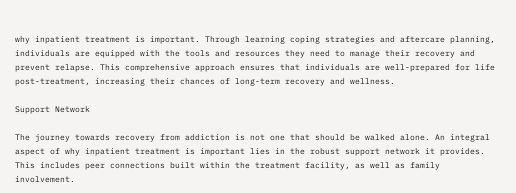why inpatient treatment is important. Through learning coping strategies and aftercare planning, individuals are equipped with the tools and resources they need to manage their recovery and prevent relapse. This comprehensive approach ensures that individuals are well-prepared for life post-treatment, increasing their chances of long-term recovery and wellness.

Support Network

The journey towards recovery from addiction is not one that should be walked alone. An integral aspect of why inpatient treatment is important lies in the robust support network it provides. This includes peer connections built within the treatment facility, as well as family involvement.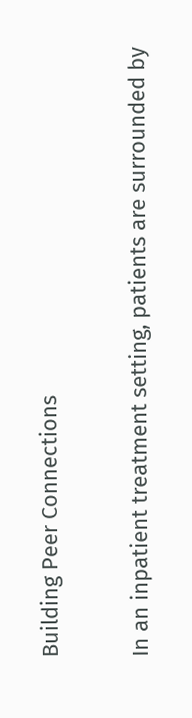Building Peer Connections

In an inpatient treatment setting, patients are surrounded by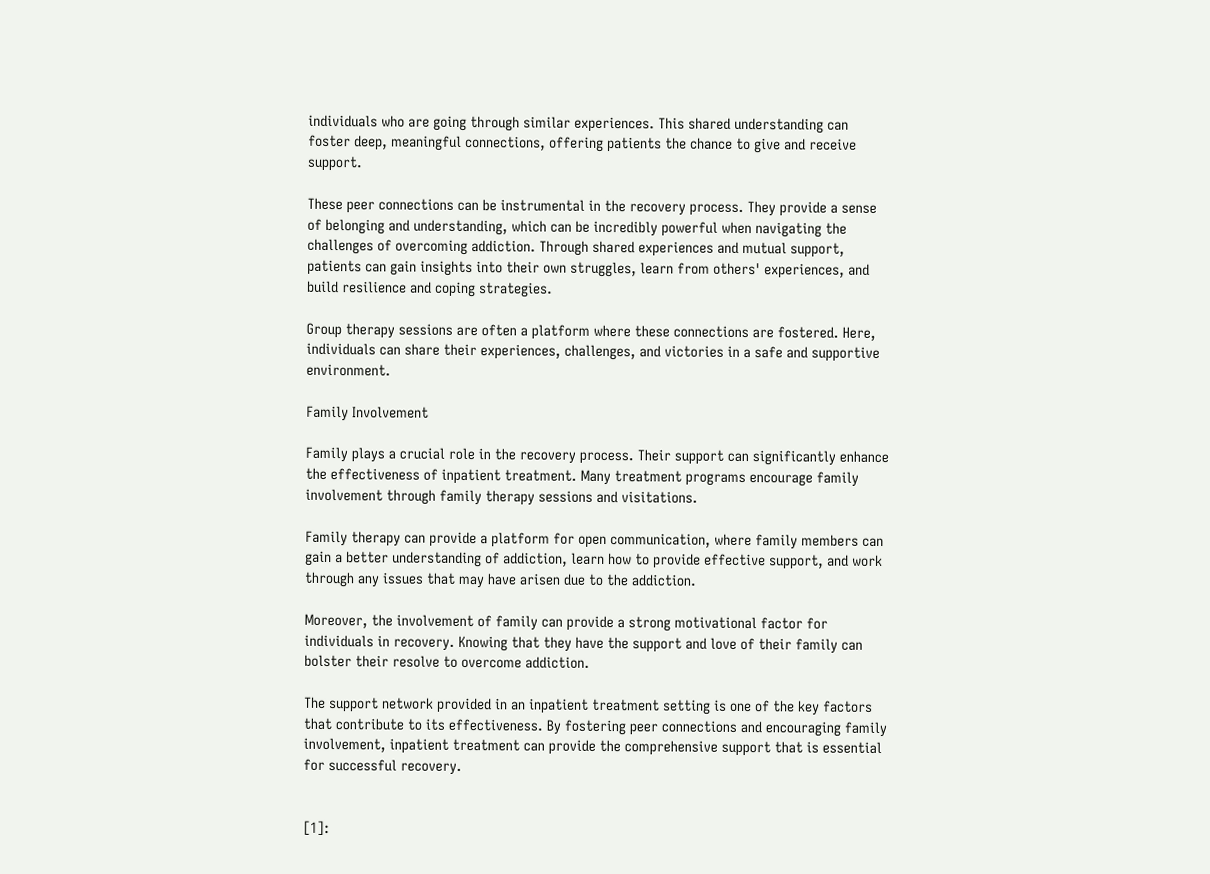individuals who are going through similar experiences. This shared understanding can foster deep, meaningful connections, offering patients the chance to give and receive support.

These peer connections can be instrumental in the recovery process. They provide a sense of belonging and understanding, which can be incredibly powerful when navigating the challenges of overcoming addiction. Through shared experiences and mutual support, patients can gain insights into their own struggles, learn from others' experiences, and build resilience and coping strategies.

Group therapy sessions are often a platform where these connections are fostered. Here, individuals can share their experiences, challenges, and victories in a safe and supportive environment.

Family Involvement

Family plays a crucial role in the recovery process. Their support can significantly enhance the effectiveness of inpatient treatment. Many treatment programs encourage family involvement through family therapy sessions and visitations.

Family therapy can provide a platform for open communication, where family members can gain a better understanding of addiction, learn how to provide effective support, and work through any issues that may have arisen due to the addiction.

Moreover, the involvement of family can provide a strong motivational factor for individuals in recovery. Knowing that they have the support and love of their family can bolster their resolve to overcome addiction.

The support network provided in an inpatient treatment setting is one of the key factors that contribute to its effectiveness. By fostering peer connections and encouraging family involvement, inpatient treatment can provide the comprehensive support that is essential for successful recovery.


[1]: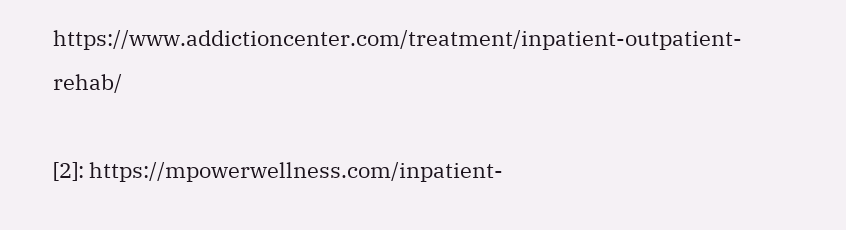https://www.addictioncenter.com/treatment/inpatient-outpatient-rehab/

[2]: https://mpowerwellness.com/inpatient-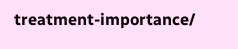treatment-importance/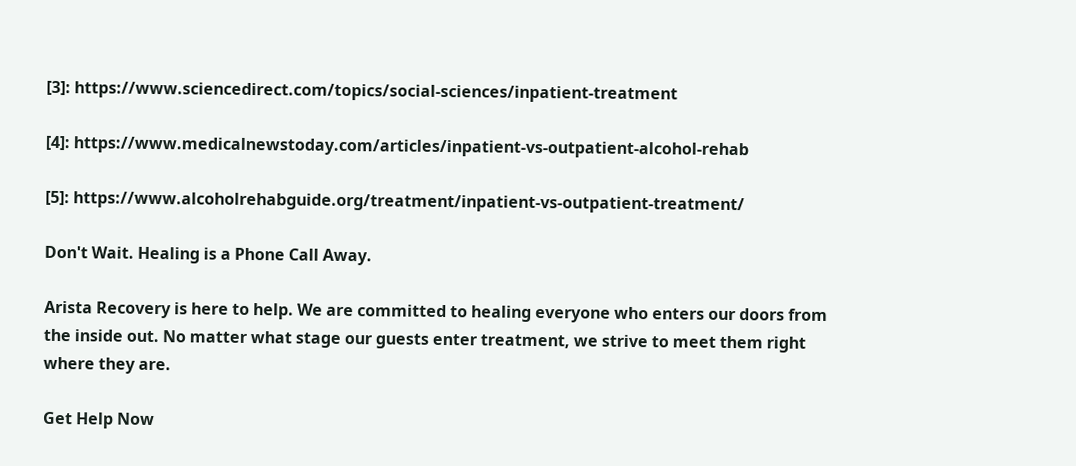[3]: https://www.sciencedirect.com/topics/social-sciences/inpatient-treatment

[4]: https://www.medicalnewstoday.com/articles/inpatient-vs-outpatient-alcohol-rehab

[5]: https://www.alcoholrehabguide.org/treatment/inpatient-vs-outpatient-treatment/

Don't Wait. Healing is a Phone Call Away.

Arista Recovery is here to help. We are committed to healing everyone who enters our doors from the inside out. No matter what stage our guests enter treatment, we strive to meet them right where they are.

Get Help Now